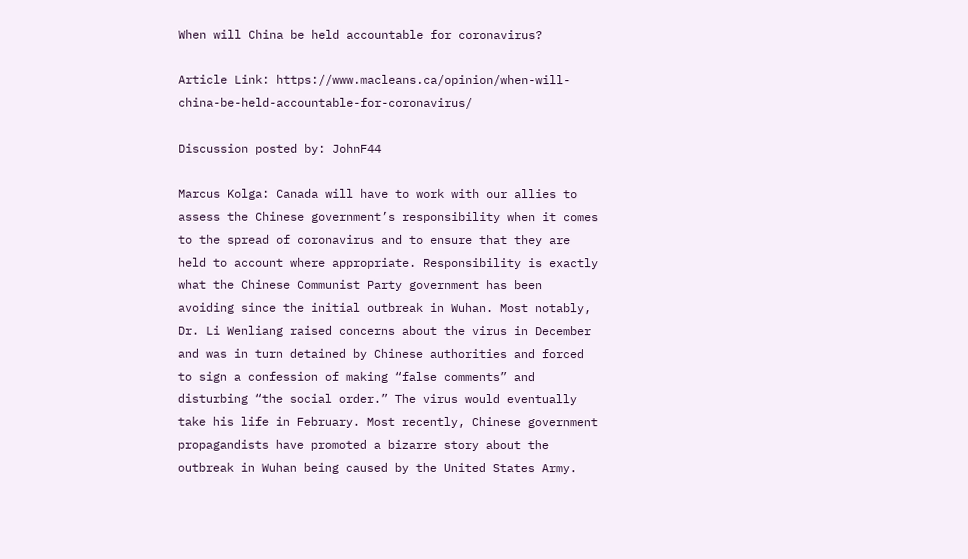When will China be held accountable for coronavirus?

Article Link: https://www.macleans.ca/opinion/when-will-china-be-held-accountable-for-coronavirus/

Discussion posted by: JohnF44

Marcus Kolga: Canada will have to work with our allies to assess the Chinese government’s responsibility when it comes to the spread of coronavirus and to ensure that they are held to account where appropriate. Responsibility is exactly what the Chinese Communist Party government has been avoiding since the initial outbreak in Wuhan. Most notably, Dr. Li Wenliang raised concerns about the virus in December and was in turn detained by Chinese authorities and forced to sign a confession of making “false comments” and disturbing “the social order.” The virus would eventually take his life in February. Most recently, Chinese government propagandists have promoted a bizarre story about the outbreak in Wuhan being caused by the United States Army.